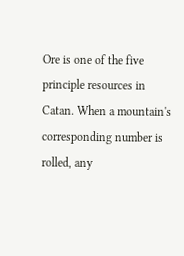Ore is one of the five principle resources in Catan. When a mountain's corresponding number is rolled, any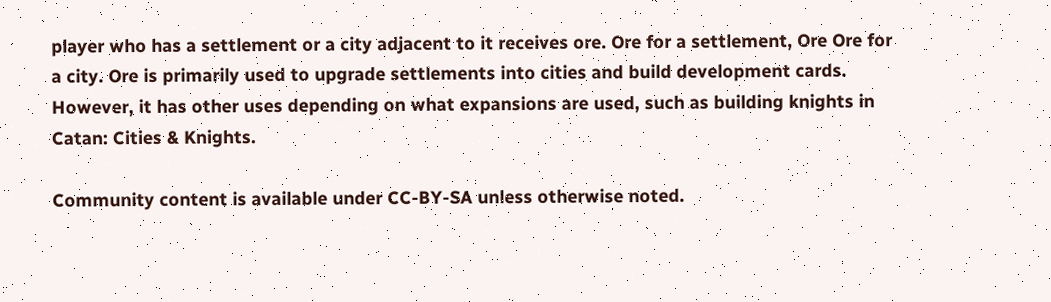player who has a settlement or a city adjacent to it receives ore. Ore for a settlement, Ore Ore for a city. Ore is primarily used to upgrade settlements into cities and build development cards. However, it has other uses depending on what expansions are used, such as building knights in Catan: Cities & Knights.

Community content is available under CC-BY-SA unless otherwise noted.